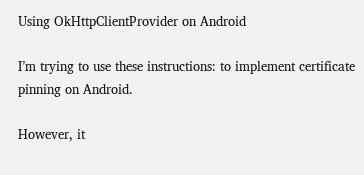Using OkHttpClientProvider on Android

I’m trying to use these instructions: to implement certificate pinning on Android.

However, it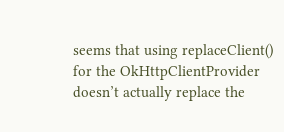seems that using replaceClient() for the OkHttpClientProvider doesn’t actually replace the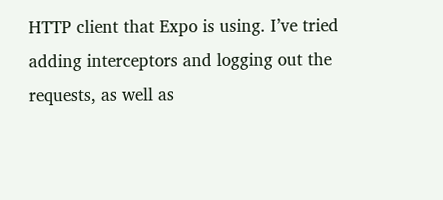HTTP client that Expo is using. I’ve tried adding interceptors and logging out the requests, as well as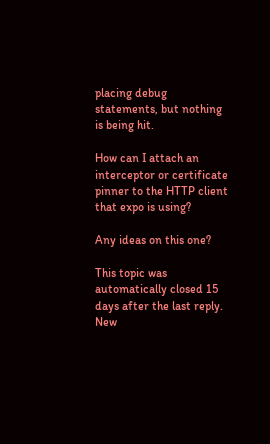placing debug statements, but nothing is being hit.

How can I attach an interceptor or certificate pinner to the HTTP client that expo is using?

Any ideas on this one?

This topic was automatically closed 15 days after the last reply. New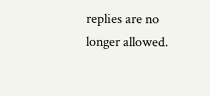replies are no longer allowed.